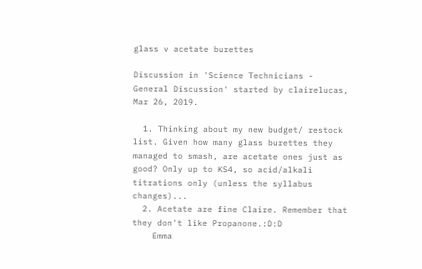glass v acetate burettes

Discussion in 'Science Technicians - General Discussion' started by clairelucas, Mar 26, 2019.

  1. Thinking about my new budget/ restock list. Given how many glass burettes they managed to smash, are acetate ones just as good? Only up to KS4, so acid/alkali titrations only (unless the syllabus changes)...
  2. Acetate are fine Claire. Remember that they don't like Propanone.:D:D
    Emma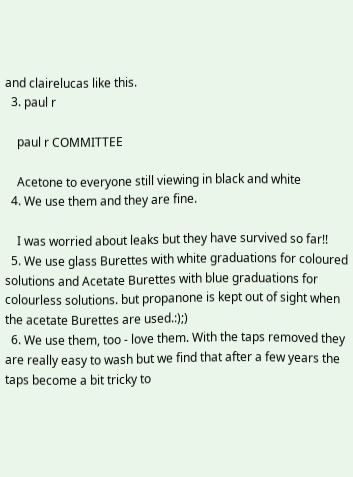and clairelucas like this.
  3. paul r

    paul r COMMITTEE

    Acetone to everyone still viewing in black and white
  4. We use them and they are fine.

    I was worried about leaks but they have survived so far!!
  5. We use glass Burettes with white graduations for coloured solutions and Acetate Burettes with blue graduations for colourless solutions. but propanone is kept out of sight when the acetate Burettes are used.:);)
  6. We use them, too - love them. With the taps removed they are really easy to wash but we find that after a few years the taps become a bit tricky to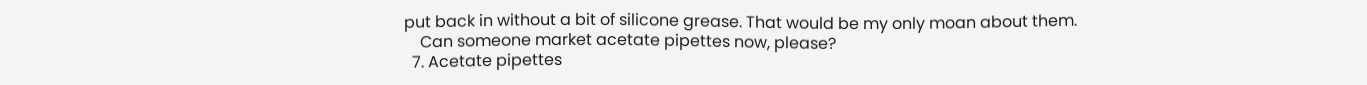put back in without a bit of silicone grease. That would be my only moan about them.
    Can someone market acetate pipettes now, please?
  7. Acetate pipettes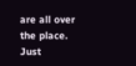are all over the place. Just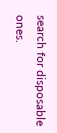search for disposable ones.